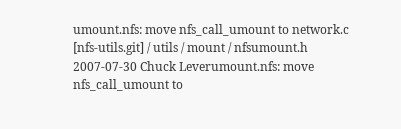umount.nfs: move nfs_call_umount to network.c
[nfs-utils.git] / utils / mount / nfsumount.h
2007-07-30 Chuck Leverumount.nfs: move nfs_call_umount to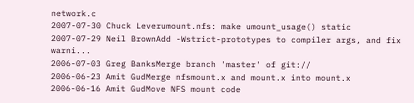network.c
2007-07-30 Chuck Leverumount.nfs: make umount_usage() static
2007-07-29 Neil BrownAdd -Wstrict-prototypes to compiler args, and fix warni...
2006-07-03 Greg BanksMerge branch 'master' of git://
2006-06-23 Amit GudMerge nfsmount.x and mount.x into mount.x
2006-06-16 Amit GudMove NFS mount code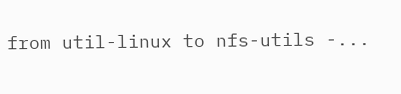from util-linux to nfs-utils -...